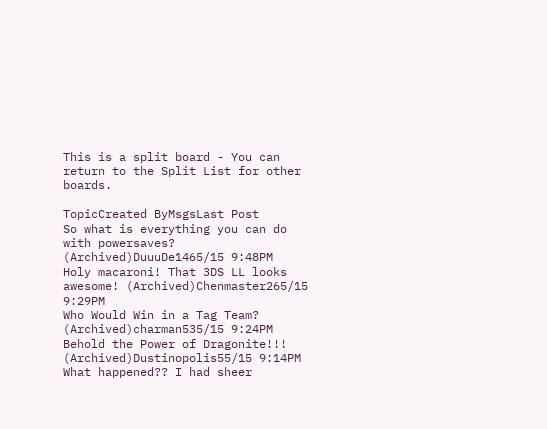This is a split board - You can return to the Split List for other boards.

TopicCreated ByMsgsLast Post
So what is everything you can do with powersaves? (Archived)DuuuDe1465/15 9:48PM
Holy macaroni! That 3DS LL looks awesome! (Archived)Chenmaster265/15 9:29PM
Who Would Win in a Tag Team? (Archived)charman535/15 9:24PM
Behold the Power of Dragonite!!! (Archived)Dustinopolis55/15 9:14PM
What happened?? I had sheer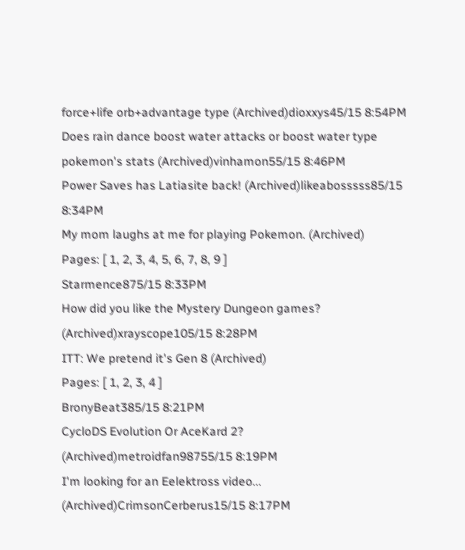force+life orb+advantage type (Archived)dioxxys45/15 8:54PM
Does rain dance boost water attacks or boost water type pokemon's stats (Archived)vinhamon55/15 8:46PM
Power Saves has Latiasite back! (Archived)likeabosssss85/15 8:34PM
My mom laughs at me for playing Pokemon. (Archived)
Pages: [ 1, 2, 3, 4, 5, 6, 7, 8, 9 ]
Starmence875/15 8:33PM
How did you like the Mystery Dungeon games? (Archived)xrayscope105/15 8:28PM
ITT: We pretend it's Gen 8 (Archived)
Pages: [ 1, 2, 3, 4 ]
BronyBeat385/15 8:21PM
CycloDS Evolution Or AceKard 2? (Archived)metroidfan98755/15 8:19PM
I'm looking for an Eelektross video... (Archived)CrimsonCerberus15/15 8:17PM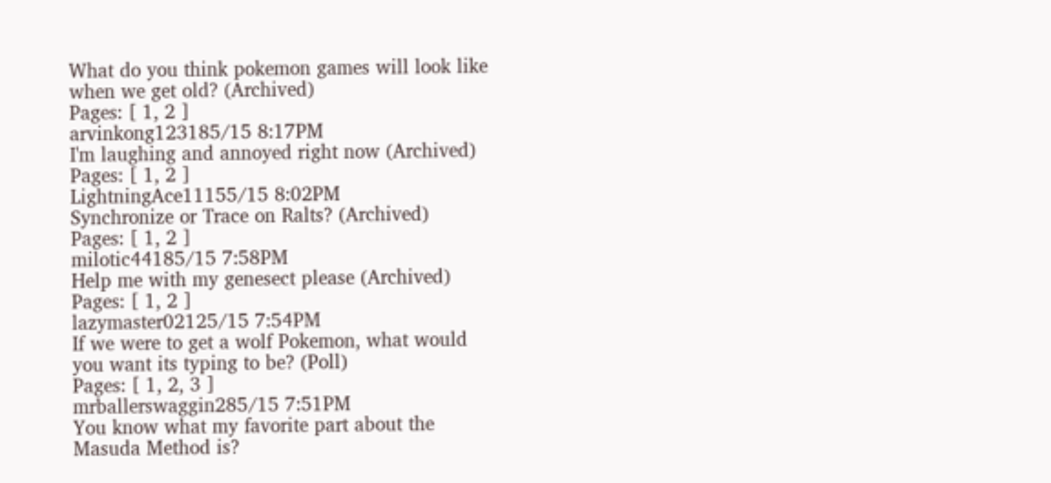What do you think pokemon games will look like when we get old? (Archived)
Pages: [ 1, 2 ]
arvinkong123185/15 8:17PM
I'm laughing and annoyed right now (Archived)
Pages: [ 1, 2 ]
LightningAce11155/15 8:02PM
Synchronize or Trace on Ralts? (Archived)
Pages: [ 1, 2 ]
milotic44185/15 7:58PM
Help me with my genesect please (Archived)
Pages: [ 1, 2 ]
lazymaster02125/15 7:54PM
If we were to get a wolf Pokemon, what would you want its typing to be? (Poll)
Pages: [ 1, 2, 3 ]
mrballerswaggin285/15 7:51PM
You know what my favorite part about the Masuda Method is?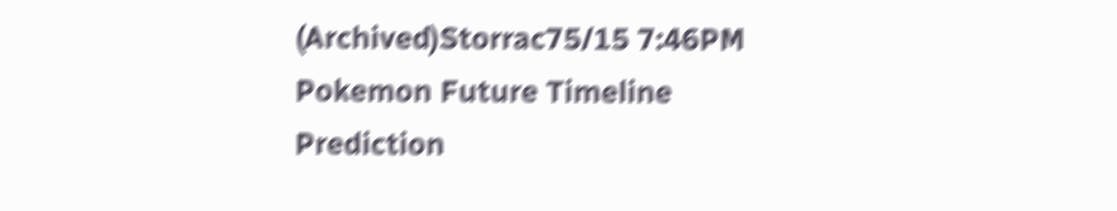(Archived)Storrac75/15 7:46PM
Pokemon Future Timeline Prediction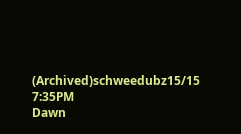(Archived)schweedubz15/15 7:35PM
Dawn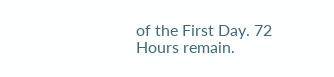of the First Day. 72 Hours remain.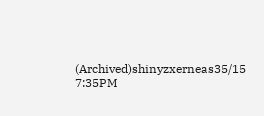(Archived)shinyzxerneas35/15 7:35PM